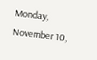Monday, November 10,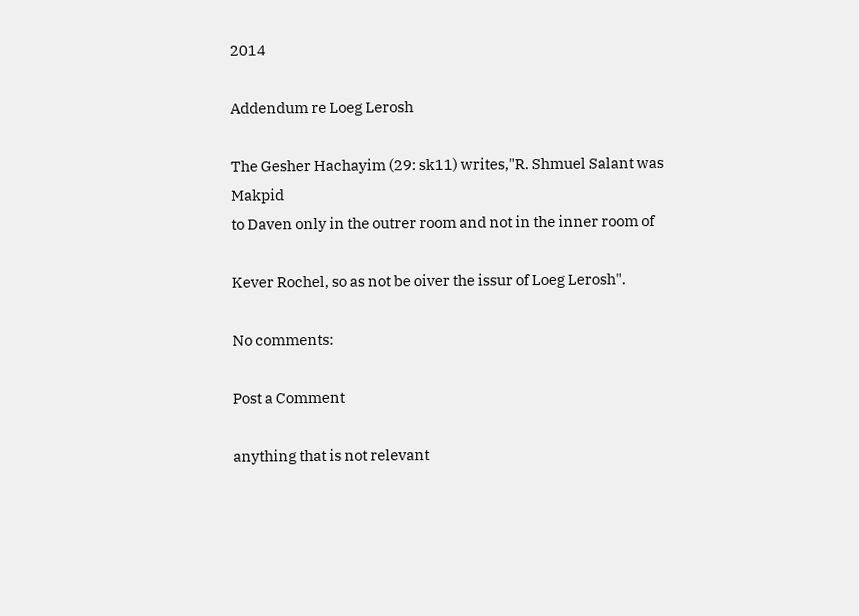2014

Addendum re Loeg Lerosh

The Gesher Hachayim (29: sk11) writes,"R. Shmuel Salant was Makpid
to Daven only in the outrer room and not in the inner room of

Kever Rochel, so as not be oiver the issur of Loeg Lerosh".

No comments:

Post a Comment

anything that is not relevant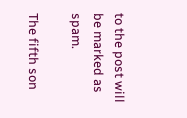to the post will be marked as spam.

The fifth son